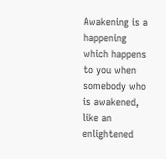Awakening is a happening which happens to you when somebody who is awakened, like an enlightened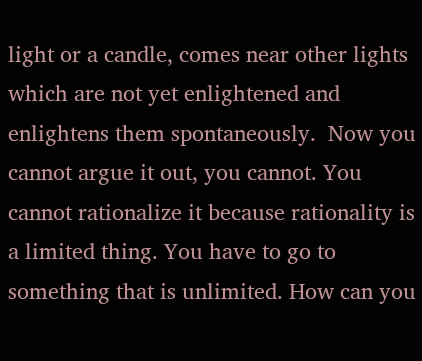light or a candle, comes near other lights which are not yet enlightened and enlightens them spontaneously.  Now you cannot argue it out, you cannot. You cannot rationalize it because rationality is a limited thing. You have to go to something that is unlimited. How can you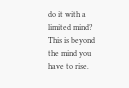do it with a limited mind?  This is beyond the mind you have to rise.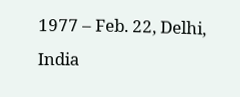1977 – Feb. 22, Delhi, India